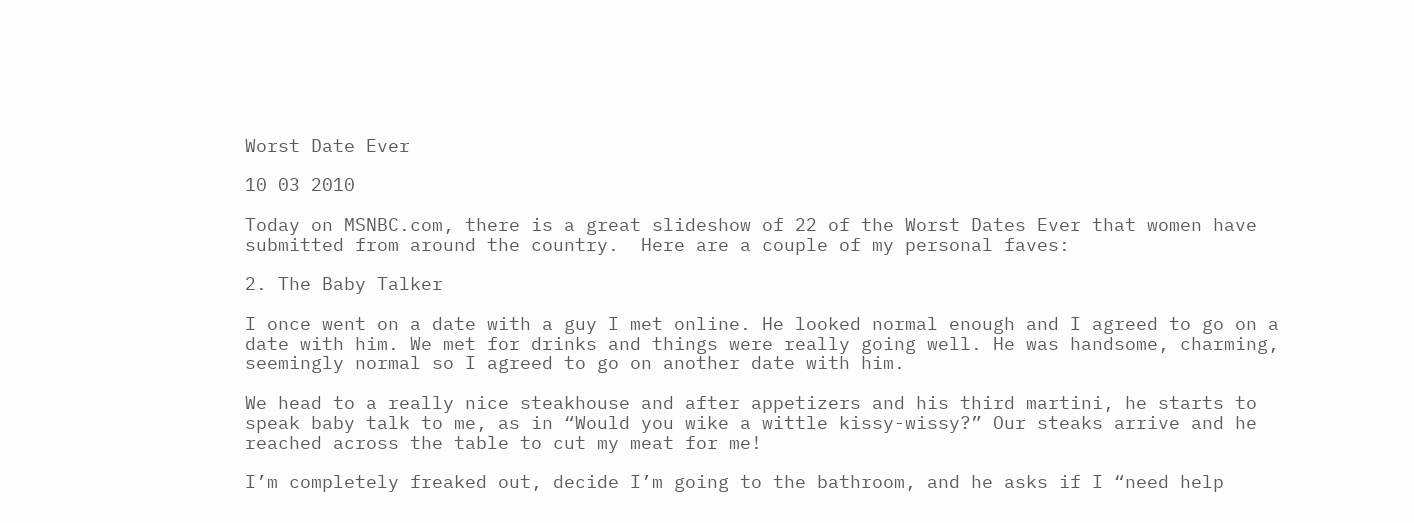Worst Date Ever

10 03 2010

Today on MSNBC.com, there is a great slideshow of 22 of the Worst Dates Ever that women have submitted from around the country.  Here are a couple of my personal faves:

2. The Baby Talker

I once went on a date with a guy I met online. He looked normal enough and I agreed to go on a date with him. We met for drinks and things were really going well. He was handsome, charming, seemingly normal so I agreed to go on another date with him.

We head to a really nice steakhouse and after appetizers and his third martini, he starts to speak baby talk to me, as in “Would you wike a wittle kissy-wissy?” Our steaks arrive and he reached across the table to cut my meat for me!

I’m completely freaked out, decide I’m going to the bathroom, and he asks if I “need help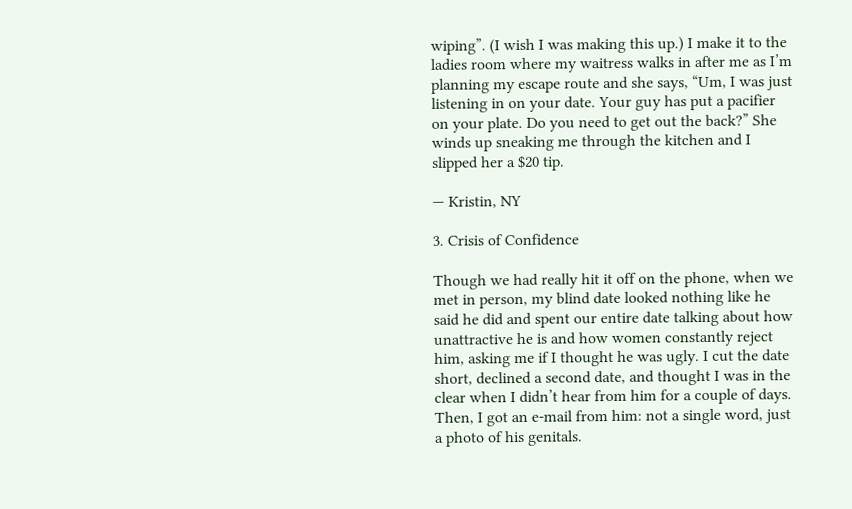wiping”. (I wish I was making this up.) I make it to the ladies room where my waitress walks in after me as I’m planning my escape route and she says, “Um, I was just listening in on your date. Your guy has put a pacifier on your plate. Do you need to get out the back?” She winds up sneaking me through the kitchen and I slipped her a $20 tip.

— Kristin, NY

3. Crisis of Confidence

Though we had really hit it off on the phone, when we met in person, my blind date looked nothing like he said he did and spent our entire date talking about how unattractive he is and how women constantly reject him, asking me if I thought he was ugly. I cut the date short, declined a second date, and thought I was in the clear when I didn’t hear from him for a couple of days. Then, I got an e-mail from him: not a single word, just a photo of his genitals.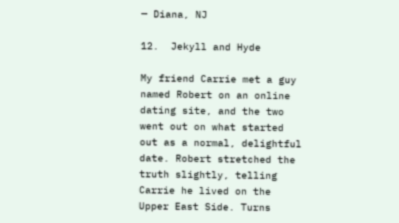— Diana, NJ

12.  Jekyll and Hyde

My friend Carrie met a guy named Robert on an online dating site, and the two went out on what started out as a normal, delightful date. Robert stretched the truth slightly, telling Carrie he lived on the Upper East Side. Turns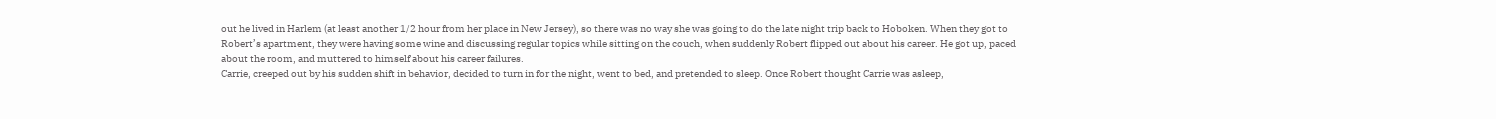out he lived in Harlem (at least another 1/2 hour from her place in New Jersey), so there was no way she was going to do the late night trip back to Hoboken. When they got to Robert’s apartment, they were having some wine and discussing regular topics while sitting on the couch, when suddenly Robert flipped out about his career. He got up, paced about the room, and muttered to himself about his career failures.
Carrie, creeped out by his sudden shift in behavior, decided to turn in for the night, went to bed, and pretended to sleep. Once Robert thought Carrie was asleep,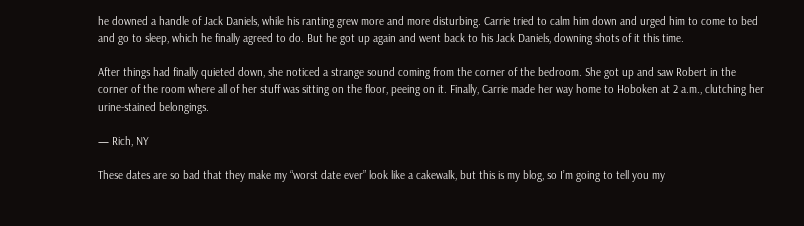he downed a handle of Jack Daniels, while his ranting grew more and more disturbing. Carrie tried to calm him down and urged him to come to bed and go to sleep, which he finally agreed to do. But he got up again and went back to his Jack Daniels, downing shots of it this time.

After things had finally quieted down, she noticed a strange sound coming from the corner of the bedroom. She got up and saw Robert in the corner of the room where all of her stuff was sitting on the floor, peeing on it. Finally, Carrie made her way home to Hoboken at 2 a.m., clutching her urine-stained belongings.

— Rich, NY

These dates are so bad that they make my “worst date ever” look like a cakewalk, but this is my blog, so I’m going to tell you my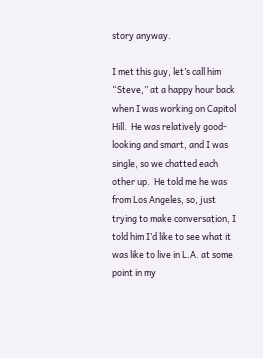story anyway.

I met this guy, let’s call him “Steve,” at a happy hour back when I was working on Capitol Hill.  He was relatively good-looking and smart, and I was single, so we chatted each other up.  He told me he was from Los Angeles, so, just trying to make conversation, I told him I’d like to see what it was like to live in L.A. at some point in my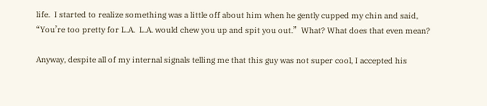life.  I started to realize something was a little off about him when he gently cupped my chin and said, “You’re too pretty for L.A.  L.A. would chew you up and spit you out.”  What? What does that even mean?

Anyway, despite all of my internal signals telling me that this guy was not super cool, I accepted his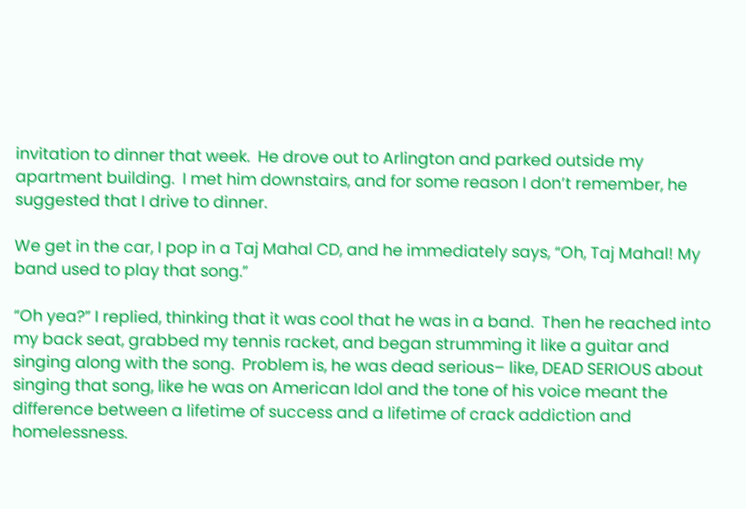invitation to dinner that week.  He drove out to Arlington and parked outside my apartment building.  I met him downstairs, and for some reason I don’t remember, he suggested that I drive to dinner.

We get in the car, I pop in a Taj Mahal CD, and he immediately says, “Oh, Taj Mahal! My band used to play that song.”

“Oh yea?” I replied, thinking that it was cool that he was in a band.  Then he reached into my back seat, grabbed my tennis racket, and began strumming it like a guitar and singing along with the song.  Problem is, he was dead serious– like, DEAD SERIOUS about singing that song, like he was on American Idol and the tone of his voice meant the difference between a lifetime of success and a lifetime of crack addiction and homelessness.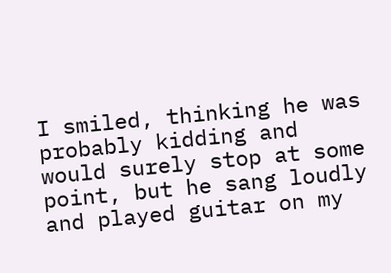I smiled, thinking he was probably kidding and would surely stop at some point, but he sang loudly and played guitar on my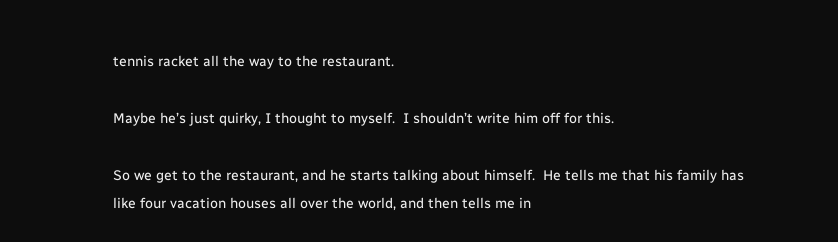tennis racket all the way to the restaurant.

Maybe he’s just quirky, I thought to myself.  I shouldn’t write him off for this.

So we get to the restaurant, and he starts talking about himself.  He tells me that his family has like four vacation houses all over the world, and then tells me in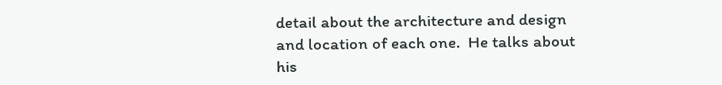detail about the architecture and design and location of each one.  He talks about his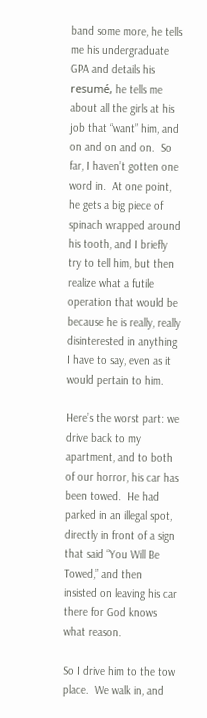band some more, he tells me his undergraduate GPA and details his resumé, he tells me about all the girls at his job that “want” him, and on and on and on.  So far, I haven’t gotten one word in.  At one point, he gets a big piece of spinach wrapped around his tooth, and I briefly try to tell him, but then realize what a futile operation that would be because he is really, really disinterested in anything I have to say, even as it would pertain to him.

Here’s the worst part: we drive back to my apartment, and to both of our horror, his car has been towed.  He had parked in an illegal spot, directly in front of a sign that said “You Will Be Towed,” and then insisted on leaving his car there for God knows what reason.

So I drive him to the tow place.  We walk in, and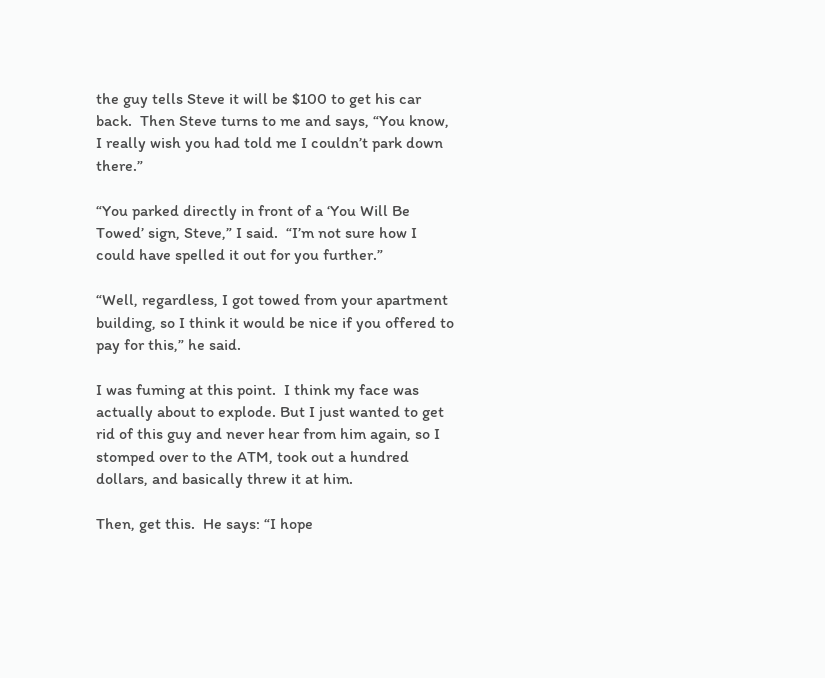the guy tells Steve it will be $100 to get his car back.  Then Steve turns to me and says, “You know, I really wish you had told me I couldn’t park down there.”

“You parked directly in front of a ‘You Will Be Towed’ sign, Steve,” I said.  “I’m not sure how I could have spelled it out for you further.”

“Well, regardless, I got towed from your apartment building, so I think it would be nice if you offered to pay for this,” he said.

I was fuming at this point.  I think my face was actually about to explode. But I just wanted to get rid of this guy and never hear from him again, so I stomped over to the ATM, took out a hundred dollars, and basically threw it at him.

Then, get this.  He says: “I hope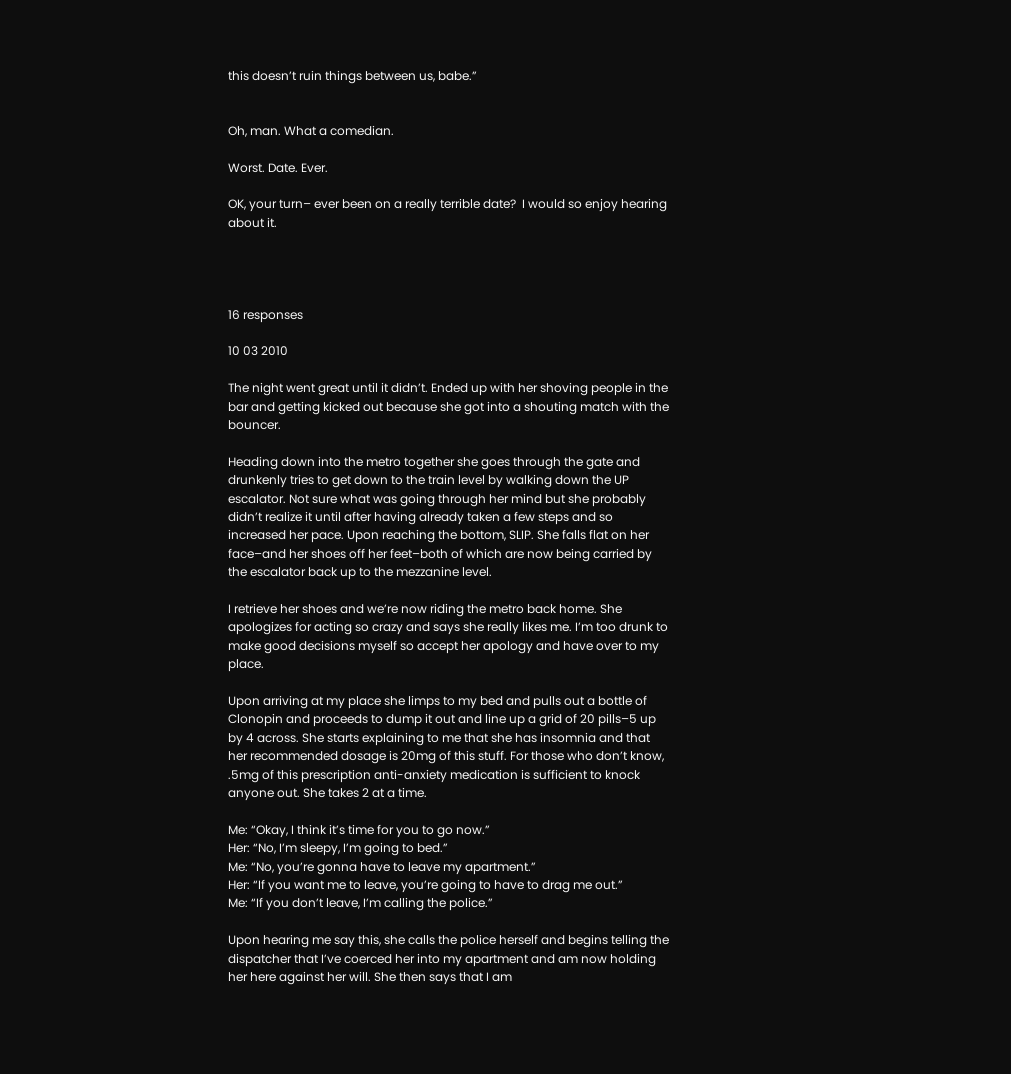this doesn’t ruin things between us, babe.”


Oh, man. What a comedian.

Worst. Date. Ever.

OK, your turn– ever been on a really terrible date?  I would so enjoy hearing about it.




16 responses

10 03 2010

The night went great until it didn’t. Ended up with her shoving people in the bar and getting kicked out because she got into a shouting match with the bouncer.

Heading down into the metro together she goes through the gate and drunkenly tries to get down to the train level by walking down the UP escalator. Not sure what was going through her mind but she probably didn’t realize it until after having already taken a few steps and so increased her pace. Upon reaching the bottom, SLIP. She falls flat on her face–and her shoes off her feet–both of which are now being carried by the escalator back up to the mezzanine level.

I retrieve her shoes and we’re now riding the metro back home. She apologizes for acting so crazy and says she really likes me. I’m too drunk to make good decisions myself so accept her apology and have over to my place.

Upon arriving at my place she limps to my bed and pulls out a bottle of Clonopin and proceeds to dump it out and line up a grid of 20 pills–5 up by 4 across. She starts explaining to me that she has insomnia and that her recommended dosage is 20mg of this stuff. For those who don’t know, .5mg of this prescription anti-anxiety medication is sufficient to knock anyone out. She takes 2 at a time.

Me: “Okay, I think it’s time for you to go now.”
Her: “No, I’m sleepy, I’m going to bed.”
Me: “No, you’re gonna have to leave my apartment.”
Her: “If you want me to leave, you’re going to have to drag me out.”
Me: “If you don’t leave, I’m calling the police.”

Upon hearing me say this, she calls the police herself and begins telling the dispatcher that I’ve coerced her into my apartment and am now holding her here against her will. She then says that I am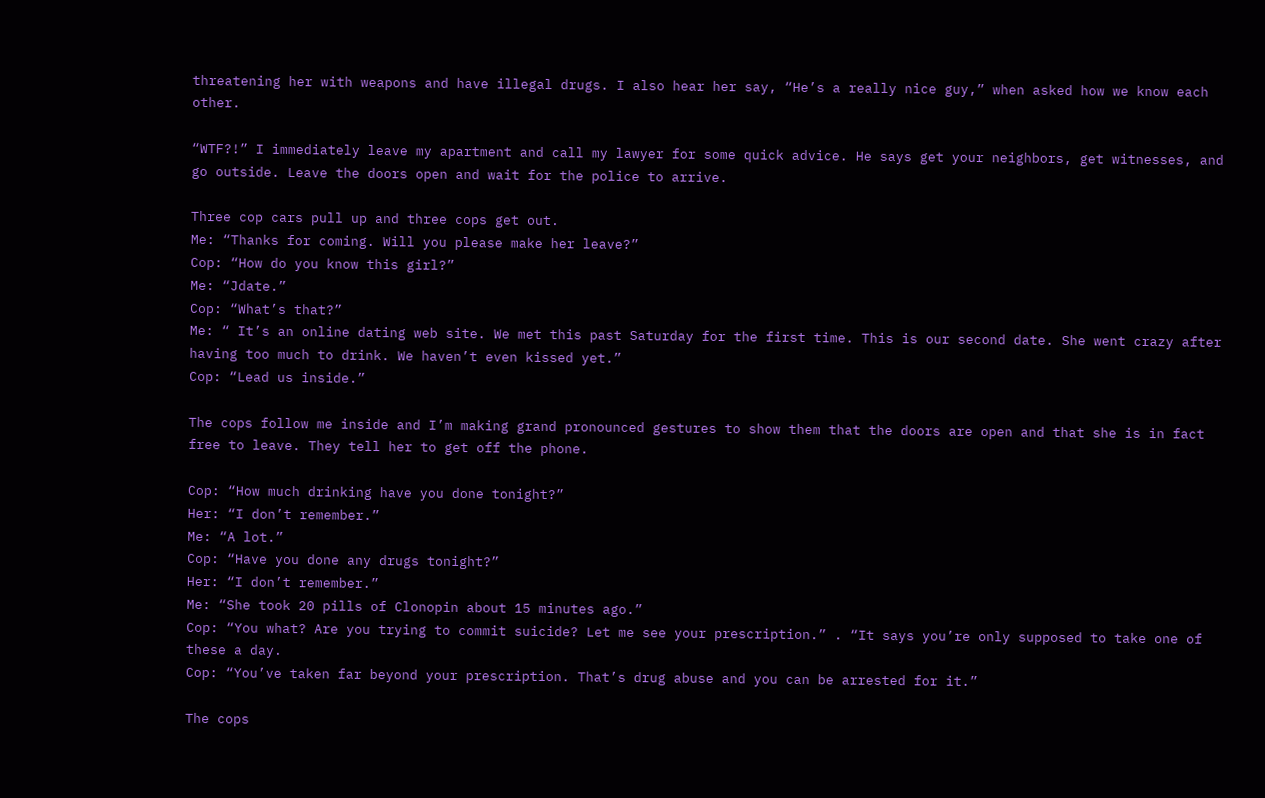threatening her with weapons and have illegal drugs. I also hear her say, “He’s a really nice guy,” when asked how we know each other.

“WTF?!” I immediately leave my apartment and call my lawyer for some quick advice. He says get your neighbors, get witnesses, and go outside. Leave the doors open and wait for the police to arrive.

Three cop cars pull up and three cops get out.
Me: “Thanks for coming. Will you please make her leave?”
Cop: “How do you know this girl?”
Me: “Jdate.”
Cop: “What’s that?”
Me: “ It’s an online dating web site. We met this past Saturday for the first time. This is our second date. She went crazy after having too much to drink. We haven’t even kissed yet.”
Cop: “Lead us inside.”

The cops follow me inside and I’m making grand pronounced gestures to show them that the doors are open and that she is in fact free to leave. They tell her to get off the phone.

Cop: “How much drinking have you done tonight?”
Her: “I don’t remember.”
Me: “A lot.”
Cop: “Have you done any drugs tonight?”
Her: “I don’t remember.”
Me: “She took 20 pills of Clonopin about 15 minutes ago.”
Cop: “You what? Are you trying to commit suicide? Let me see your prescription.” . “It says you’re only supposed to take one of these a day.
Cop: “You’ve taken far beyond your prescription. That’s drug abuse and you can be arrested for it.”

The cops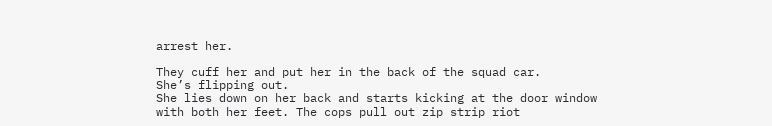arrest her.

They cuff her and put her in the back of the squad car.
She’s flipping out.
She lies down on her back and starts kicking at the door window with both her feet. The cops pull out zip strip riot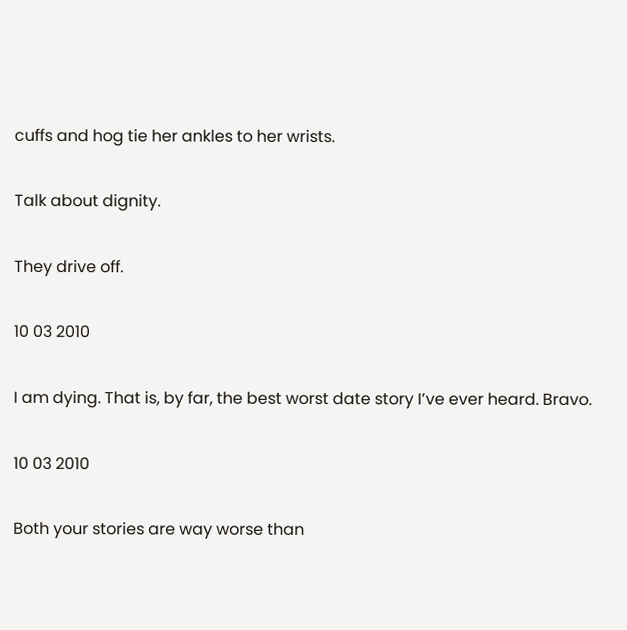cuffs and hog tie her ankles to her wrists.

Talk about dignity.

They drive off.

10 03 2010

I am dying. That is, by far, the best worst date story I’ve ever heard. Bravo.

10 03 2010

Both your stories are way worse than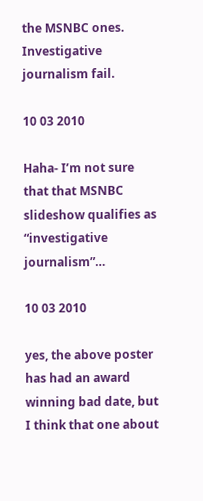the MSNBC ones. Investigative journalism fail.

10 03 2010

Haha- I’m not sure that that MSNBC slideshow qualifies as “investigative journalism”…

10 03 2010

yes, the above poster has had an award winning bad date, but I think that one about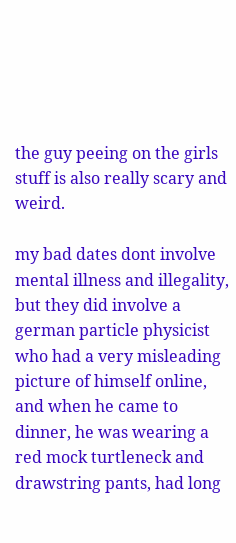the guy peeing on the girls stuff is also really scary and weird.

my bad dates dont involve mental illness and illegality, but they did involve a german particle physicist who had a very misleading picture of himself online, and when he came to dinner, he was wearing a red mock turtleneck and drawstring pants, had long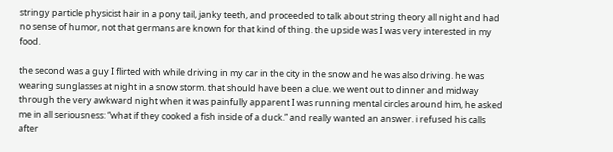stringy particle physicist hair in a pony tail, janky teeth, and proceeded to talk about string theory all night and had no sense of humor, not that germans are known for that kind of thing. the upside was I was very interested in my food.

the second was a guy I flirted with while driving in my car in the city in the snow and he was also driving. he was wearing sunglasses at night in a snow storm. that should have been a clue. we went out to dinner and midway through the very awkward night when it was painfully apparent I was running mental circles around him, he asked me in all seriousness: “what if they cooked a fish inside of a duck.” and really wanted an answer. i refused his calls after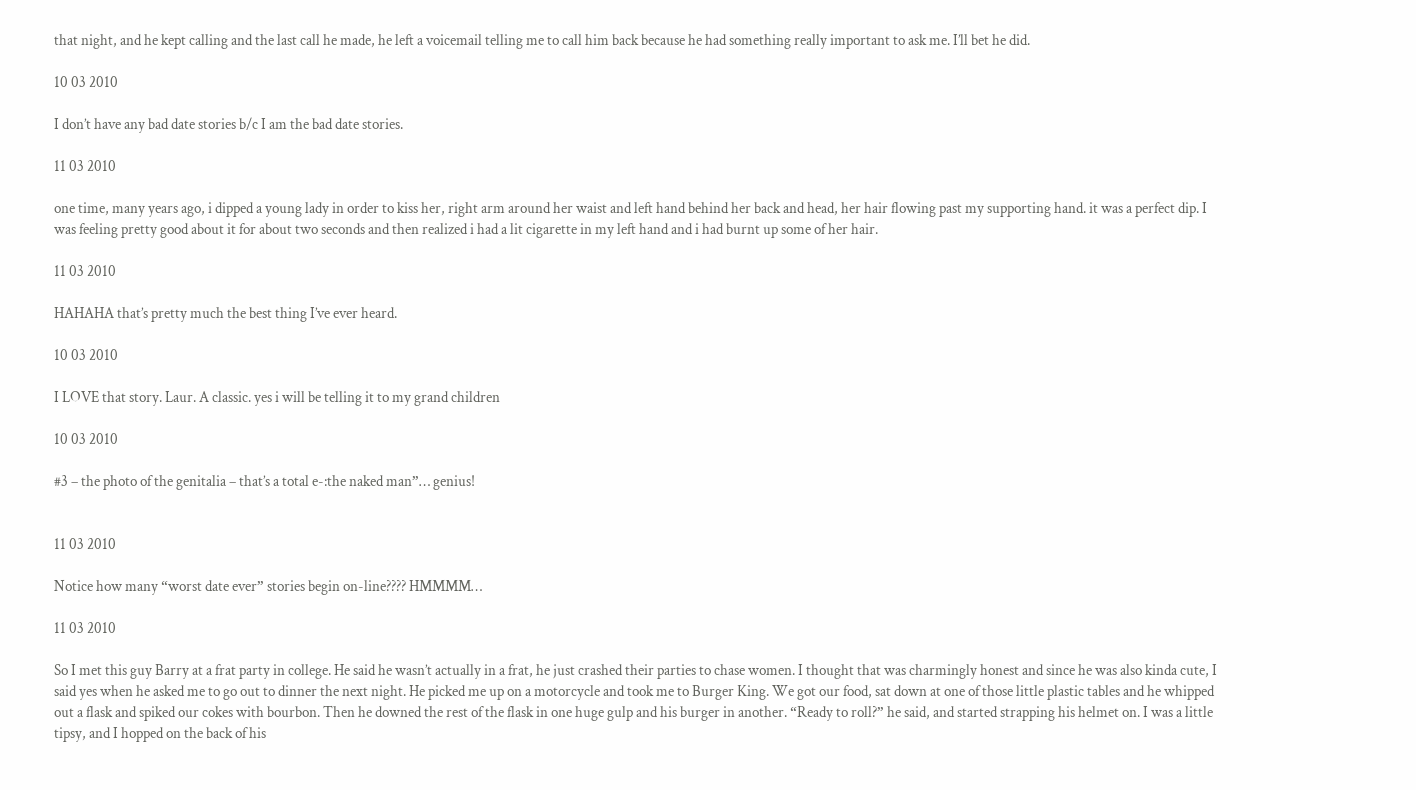that night, and he kept calling and the last call he made, he left a voicemail telling me to call him back because he had something really important to ask me. I’ll bet he did.

10 03 2010

I don’t have any bad date stories b/c I am the bad date stories.

11 03 2010

one time, many years ago, i dipped a young lady in order to kiss her, right arm around her waist and left hand behind her back and head, her hair flowing past my supporting hand. it was a perfect dip. I was feeling pretty good about it for about two seconds and then realized i had a lit cigarette in my left hand and i had burnt up some of her hair.

11 03 2010

HAHAHA that’s pretty much the best thing I’ve ever heard.

10 03 2010

I LOVE that story. Laur. A classic. yes i will be telling it to my grand children

10 03 2010

#3 – the photo of the genitalia – that’s a total e-:the naked man”… genius!


11 03 2010

Notice how many “worst date ever” stories begin on-line???? HMMMM…

11 03 2010

So I met this guy Barry at a frat party in college. He said he wasn’t actually in a frat, he just crashed their parties to chase women. I thought that was charmingly honest and since he was also kinda cute, I said yes when he asked me to go out to dinner the next night. He picked me up on a motorcycle and took me to Burger King. We got our food, sat down at one of those little plastic tables and he whipped out a flask and spiked our cokes with bourbon. Then he downed the rest of the flask in one huge gulp and his burger in another. “Ready to roll?” he said, and started strapping his helmet on. I was a little tipsy, and I hopped on the back of his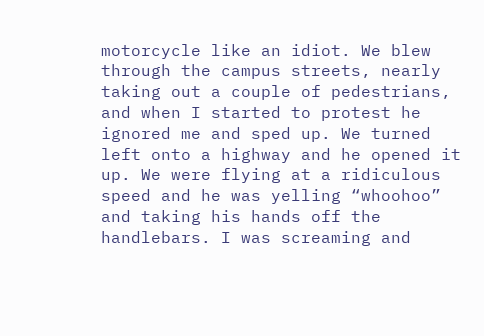motorcycle like an idiot. We blew through the campus streets, nearly taking out a couple of pedestrians, and when I started to protest he ignored me and sped up. We turned left onto a highway and he opened it up. We were flying at a ridiculous speed and he was yelling “whoohoo” and taking his hands off the handlebars. I was screaming and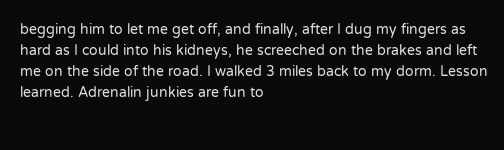begging him to let me get off, and finally, after I dug my fingers as hard as I could into his kidneys, he screeched on the brakes and left me on the side of the road. I walked 3 miles back to my dorm. Lesson learned. Adrenalin junkies are fun to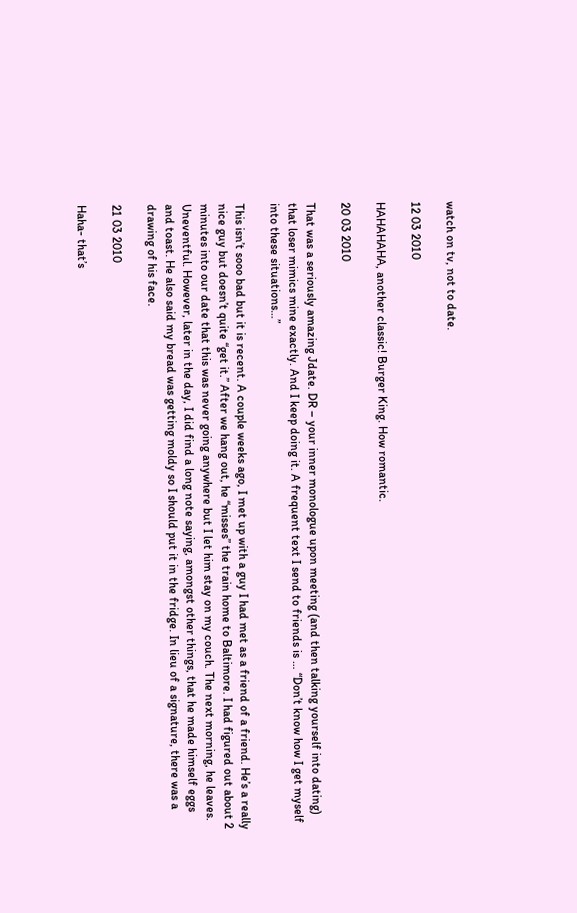watch on tv, not to date.

12 03 2010

HAHAHAHA, another classic! Burger King. How romantic.

20 03 2010

That was a seriously amazing Jdate. DR – your inner monologue upon meeting (and then talking yourself into dating) that loser mimics mine exactly. And I keep doing it. A frequent text I send to friends is … “Don’t know how I get myself into these situations…”

This isn’t sooo bad but it is recent. A couple weeks ago, I met up with a guy I had met as a friend of a friend. He’s a really nice guy but doesn’t quite “get it.” After we hang out, he “misses” the train home to Baltimore. I had figured out about 2 minutes into our date that this was never going anywhere but I let him stay on my couch. The next morning, he leaves. Uneventful. However, later in the day, I did find a long note saying, amongst other things, that he made himself eggs and toast. He also said my bread was getting moldy so I should put it in the fridge. In lieu of a signature, there was a drawing of his face.

21 03 2010

Haha- that’s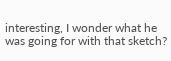interesting, I wonder what he was going for with that sketch?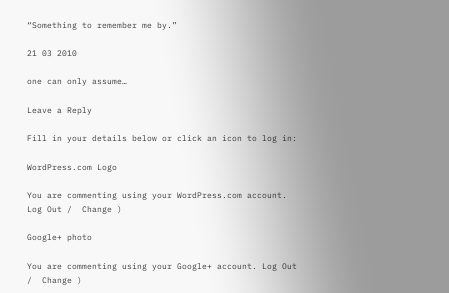“Something to remember me by.”

21 03 2010

one can only assume…

Leave a Reply

Fill in your details below or click an icon to log in:

WordPress.com Logo

You are commenting using your WordPress.com account. Log Out /  Change )

Google+ photo

You are commenting using your Google+ account. Log Out /  Change )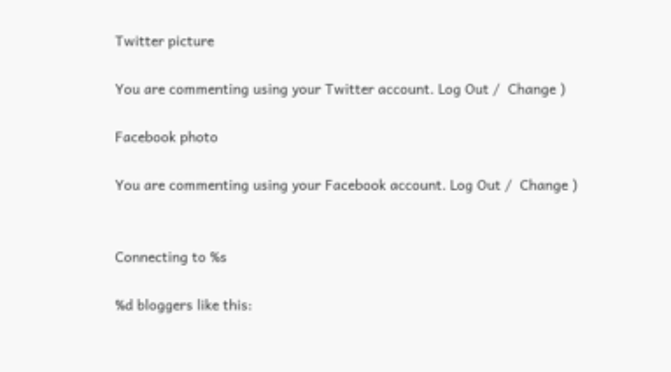Twitter picture

You are commenting using your Twitter account. Log Out /  Change )

Facebook photo

You are commenting using your Facebook account. Log Out /  Change )


Connecting to %s

%d bloggers like this: